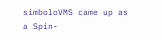simboloVMS came up as a Spin-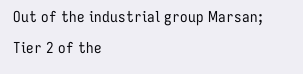Out of the industrial group Marsan; Tier 2 of the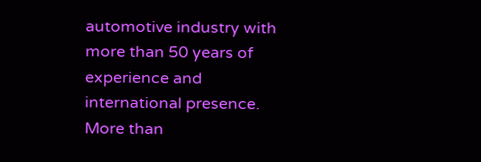automotive industry with more than 50 years of experience and international presence. More than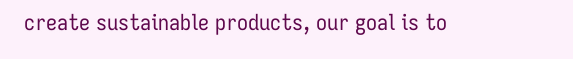create sustainable products, our goal is to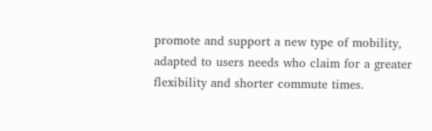promote and support a new type of mobility, adapted to users needs who claim for a greater flexibility and shorter commute times.